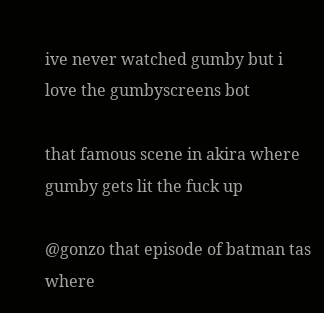ive never watched gumby but i love the gumbyscreens bot

that famous scene in akira where gumby gets lit the fuck up

@gonzo that episode of batman tas where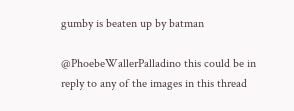gumby is beaten up by batman

@PhoebeWallerPalladino this could be in reply to any of the images in this thread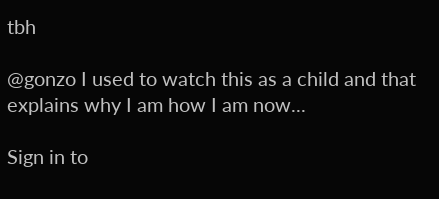tbh

@gonzo I used to watch this as a child and that explains why I am how I am now...

Sign in to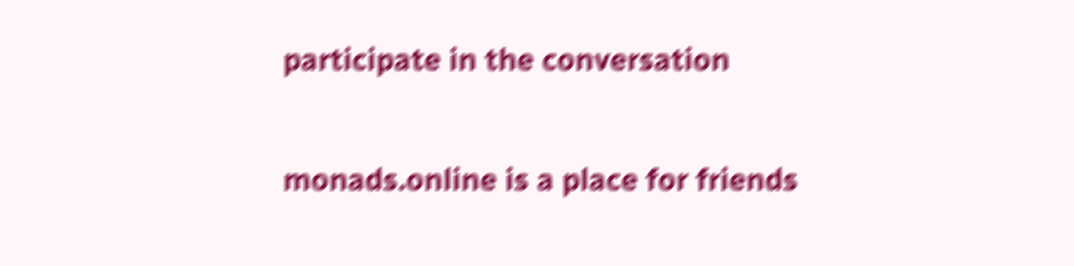participate in the conversation

monads.online is a place for friends